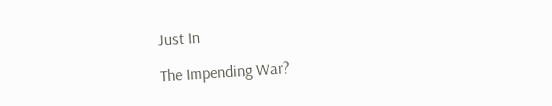Just In

The Impending War?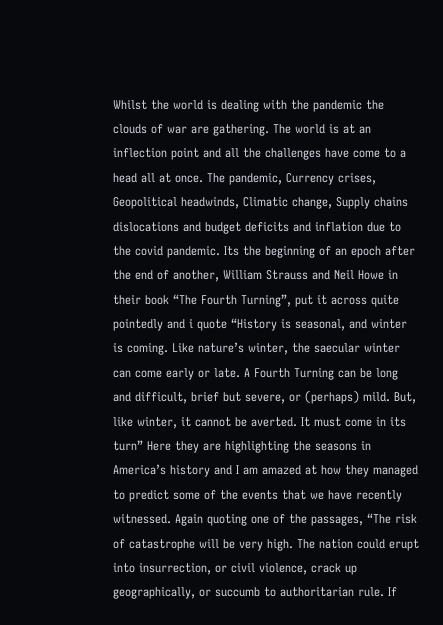Whilst the world is dealing with the pandemic the clouds of war are gathering. The world is at an inflection point and all the challenges have come to a head all at once. The pandemic, Currency crises, Geopolitical headwinds, Climatic change, Supply chains dislocations and budget deficits and inflation due to the covid pandemic. Its the beginning of an epoch after the end of another, William Strauss and Neil Howe in their book “The Fourth Turning”, put it across quite pointedly and i quote “History is seasonal, and winter is coming. Like nature’s winter, the saecular winter can come early or late. A Fourth Turning can be long and difficult, brief but severe, or (perhaps) mild. But, like winter, it cannot be averted. It must come in its turn” Here they are highlighting the seasons in America’s history and I am amazed at how they managed to predict some of the events that we have recently witnessed. Again quoting one of the passages, “The risk of catastrophe will be very high. The nation could erupt into insurrection, or civil violence, crack up geographically, or succumb to authoritarian rule. If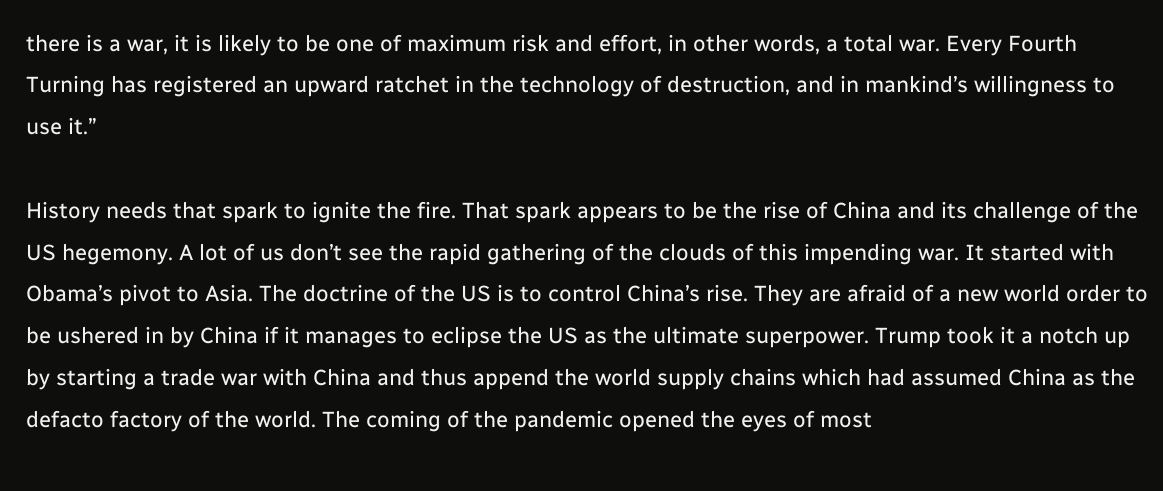there is a war, it is likely to be one of maximum risk and effort, in other words, a total war. Every Fourth Turning has registered an upward ratchet in the technology of destruction, and in mankind’s willingness to use it.”

History needs that spark to ignite the fire. That spark appears to be the rise of China and its challenge of the US hegemony. A lot of us don’t see the rapid gathering of the clouds of this impending war. It started with Obama’s pivot to Asia. The doctrine of the US is to control China’s rise. They are afraid of a new world order to be ushered in by China if it manages to eclipse the US as the ultimate superpower. Trump took it a notch up by starting a trade war with China and thus append the world supply chains which had assumed China as the defacto factory of the world. The coming of the pandemic opened the eyes of most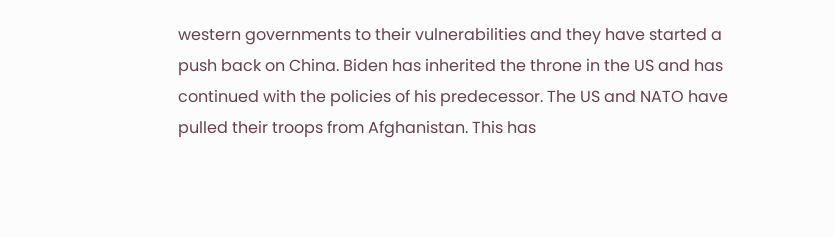western governments to their vulnerabilities and they have started a push back on China. Biden has inherited the throne in the US and has continued with the policies of his predecessor. The US and NATO have pulled their troops from Afghanistan. This has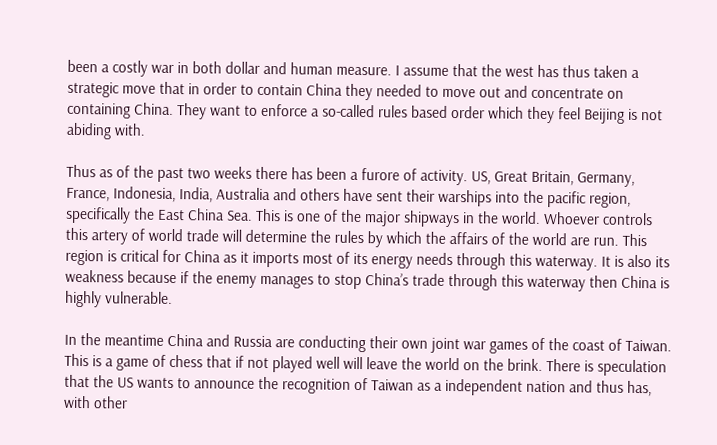been a costly war in both dollar and human measure. I assume that the west has thus taken a strategic move that in order to contain China they needed to move out and concentrate on containing China. They want to enforce a so-called rules based order which they feel Beijing is not abiding with.

Thus as of the past two weeks there has been a furore of activity. US, Great Britain, Germany, France, Indonesia, India, Australia and others have sent their warships into the pacific region, specifically the East China Sea. This is one of the major shipways in the world. Whoever controls this artery of world trade will determine the rules by which the affairs of the world are run. This region is critical for China as it imports most of its energy needs through this waterway. It is also its weakness because if the enemy manages to stop China’s trade through this waterway then China is highly vulnerable.

In the meantime China and Russia are conducting their own joint war games of the coast of Taiwan. This is a game of chess that if not played well will leave the world on the brink. There is speculation that the US wants to announce the recognition of Taiwan as a independent nation and thus has, with other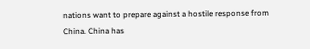nations want to prepare against a hostile response from China. China has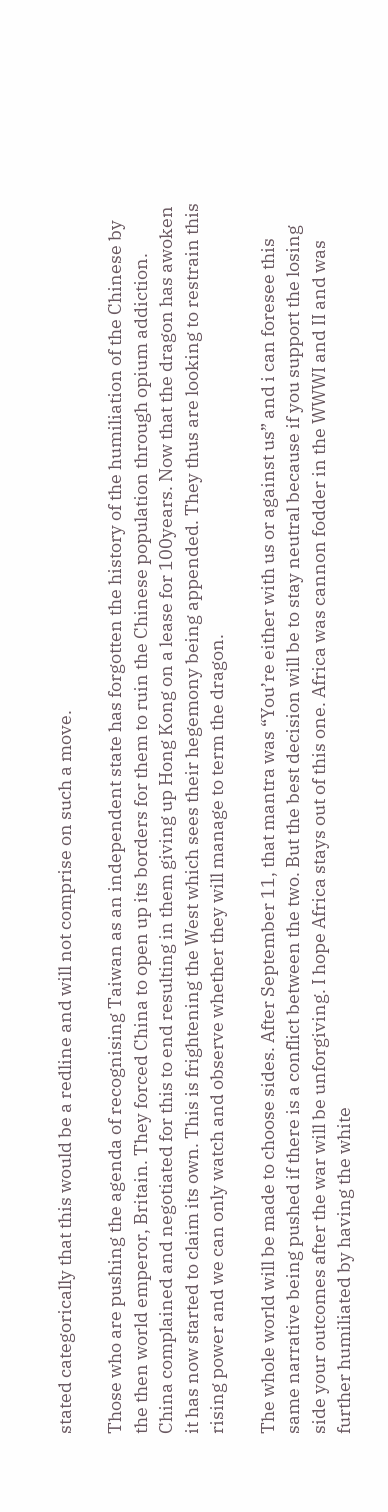stated categorically that this would be a redline and will not comprise on such a move.

Those who are pushing the agenda of recognising Taiwan as an independent state has forgotten the history of the humiliation of the Chinese by the then world emperor, Britain. They forced China to open up its borders for them to ruin the Chinese population through opium addiction. China complained and negotiated for this to end resulting in them giving up Hong Kong on a lease for 100years. Now that the dragon has awoken it has now started to claim its own. This is frightening the West which sees their hegemony being appended. They thus are looking to restrain this rising power and we can only watch and observe whether they will manage to term the dragon.

The whole world will be made to choose sides. After September 11, that mantra was “You’re either with us or against us” and i can foresee this same narrative being pushed if there is a conflict between the two. But the best decision will be to stay neutral because if you support the losing side your outcomes after the war will be unforgiving. I hope Africa stays out of this one. Africa was cannon fodder in the WWWI and II and was further humiliated by having the white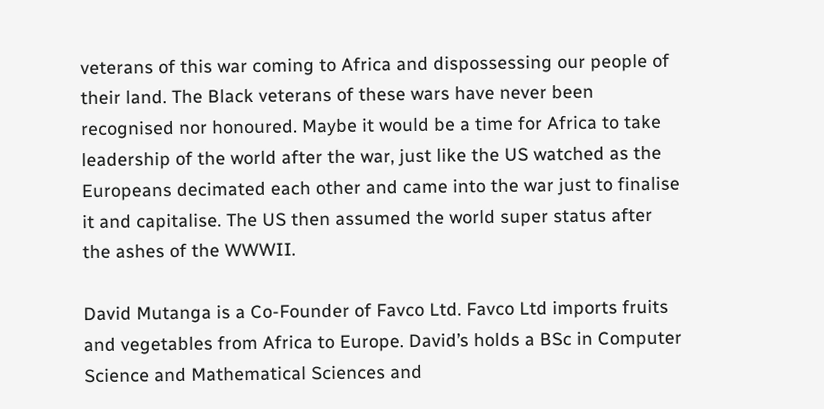veterans of this war coming to Africa and dispossessing our people of their land. The Black veterans of these wars have never been recognised nor honoured. Maybe it would be a time for Africa to take leadership of the world after the war, just like the US watched as the Europeans decimated each other and came into the war just to finalise it and capitalise. The US then assumed the world super status after the ashes of the WWWII.

David Mutanga is a Co-Founder of Favco Ltd. Favco Ltd imports fruits and vegetables from Africa to Europe. David’s holds a BSc in Computer Science and Mathematical Sciences and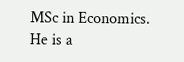MSc in Economics. He is a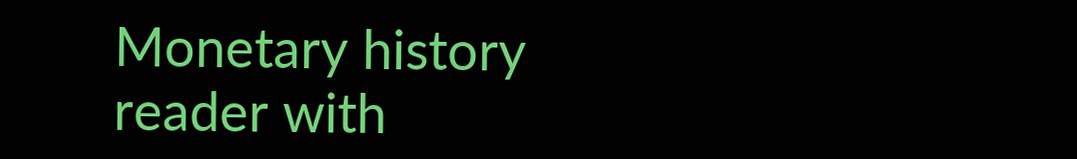Monetary history reader with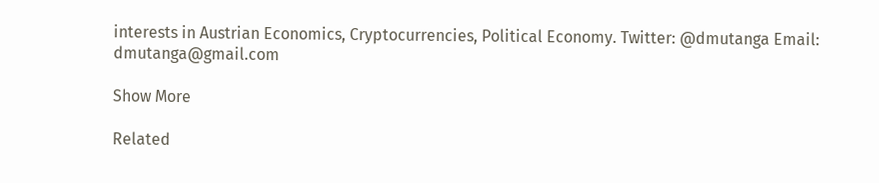interests in Austrian Economics, Cryptocurrencies, Political Economy. Twitter: @dmutanga Email: dmutanga@gmail.com

Show More

Related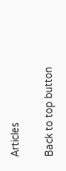Articles

Back to top button